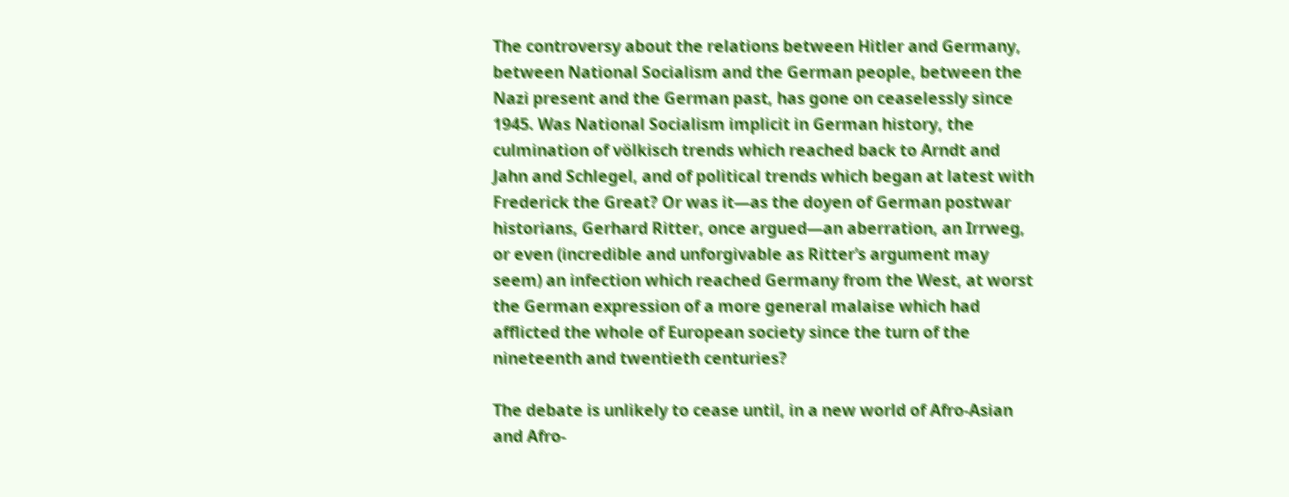The controversy about the relations between Hitler and Germany, between National Socialism and the German people, between the Nazi present and the German past, has gone on ceaselessly since 1945. Was National Socialism implicit in German history, the culmination of völkisch trends which reached back to Arndt and Jahn and Schlegel, and of political trends which began at latest with Frederick the Great? Or was it—as the doyen of German postwar historians, Gerhard Ritter, once argued—an aberration, an Irrweg, or even (incredible and unforgivable as Ritter’s argument may seem) an infection which reached Germany from the West, at worst the German expression of a more general malaise which had afflicted the whole of European society since the turn of the nineteenth and twentieth centuries?

The debate is unlikely to cease until, in a new world of Afro-Asian and Afro-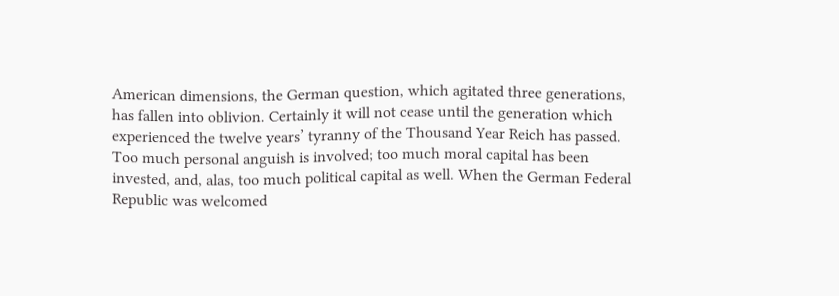American dimensions, the German question, which agitated three generations, has fallen into oblivion. Certainly it will not cease until the generation which experienced the twelve years’ tyranny of the Thousand Year Reich has passed. Too much personal anguish is involved; too much moral capital has been invested, and, alas, too much political capital as well. When the German Federal Republic was welcomed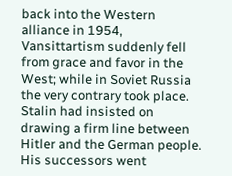back into the Western alliance in 1954, Vansittartism suddenly fell from grace and favor in the West; while in Soviet Russia the very contrary took place. Stalin had insisted on drawing a firm line between Hitler and the German people. His successors went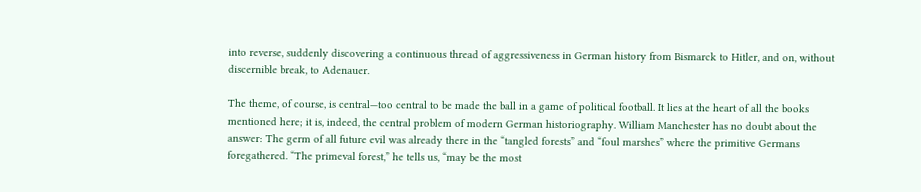into reverse, suddenly discovering a continuous thread of aggressiveness in German history from Bismarck to Hitler, and on, without discernible break, to Adenauer.

The theme, of course, is central—too central to be made the ball in a game of political football. It lies at the heart of all the books mentioned here; it is, indeed, the central problem of modern German historiography. William Manchester has no doubt about the answer: The germ of all future evil was already there in the “tangled forests” and “foul marshes” where the primitive Germans foregathered. “The primeval forest,” he tells us, “may be the most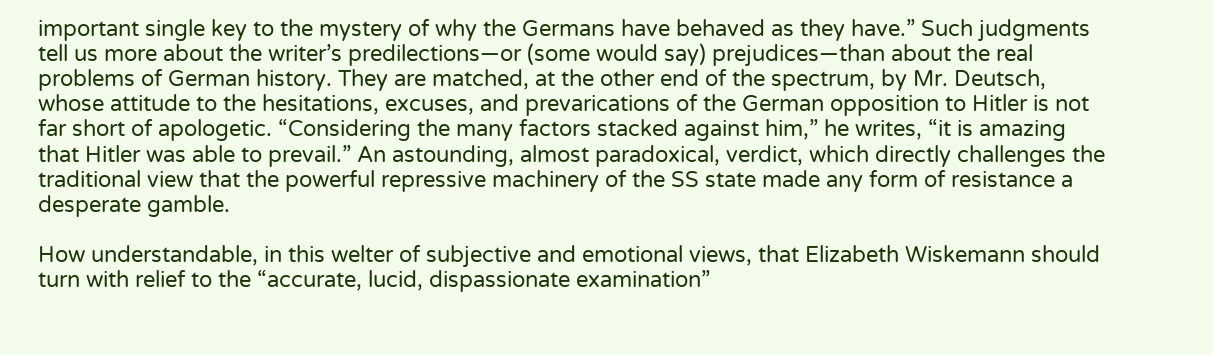important single key to the mystery of why the Germans have behaved as they have.” Such judgments tell us more about the writer’s predilections—or (some would say) prejudices—than about the real problems of German history. They are matched, at the other end of the spectrum, by Mr. Deutsch, whose attitude to the hesitations, excuses, and prevarications of the German opposition to Hitler is not far short of apologetic. “Considering the many factors stacked against him,” he writes, “it is amazing that Hitler was able to prevail.” An astounding, almost paradoxical, verdict, which directly challenges the traditional view that the powerful repressive machinery of the SS state made any form of resistance a desperate gamble.

How understandable, in this welter of subjective and emotional views, that Elizabeth Wiskemann should turn with relief to the “accurate, lucid, dispassionate examination”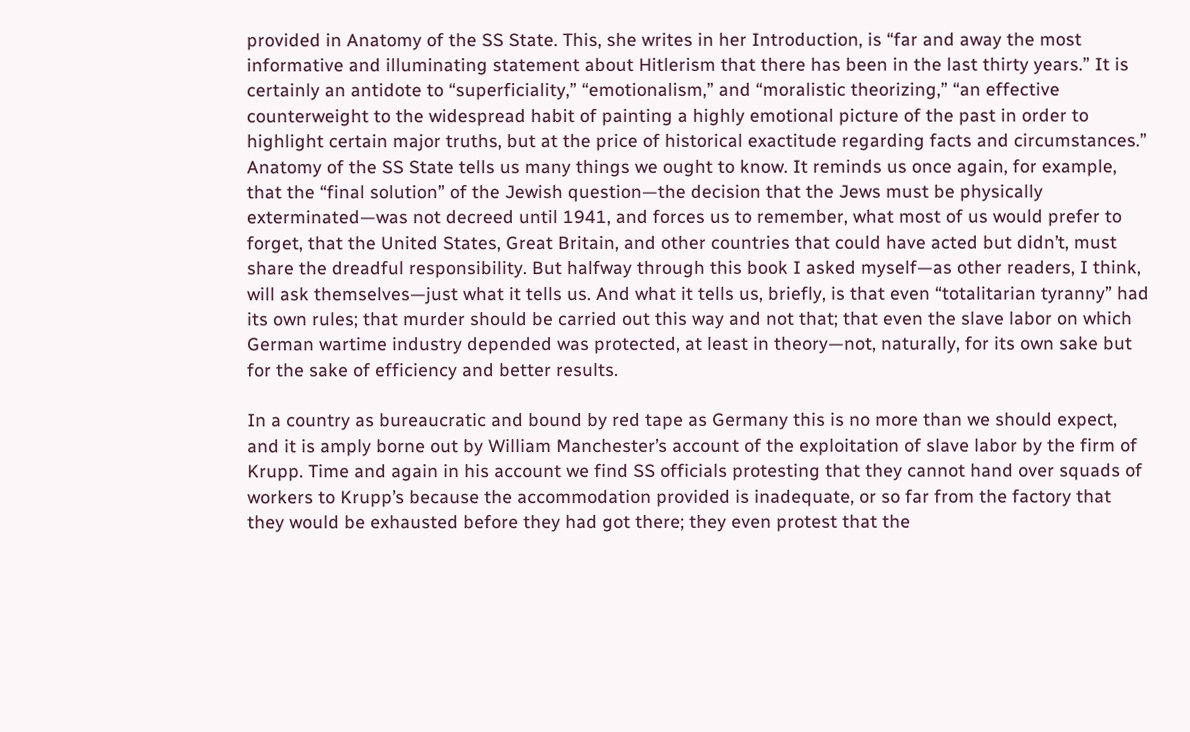provided in Anatomy of the SS State. This, she writes in her Introduction, is “far and away the most informative and illuminating statement about Hitlerism that there has been in the last thirty years.” It is certainly an antidote to “superficiality,” “emotionalism,” and “moralistic theorizing,” “an effective counterweight to the widespread habit of painting a highly emotional picture of the past in order to highlight certain major truths, but at the price of historical exactitude regarding facts and circumstances.” Anatomy of the SS State tells us many things we ought to know. It reminds us once again, for example, that the “final solution” of the Jewish question—the decision that the Jews must be physically exterminated—was not decreed until 1941, and forces us to remember, what most of us would prefer to forget, that the United States, Great Britain, and other countries that could have acted but didn’t, must share the dreadful responsibility. But halfway through this book I asked myself—as other readers, I think, will ask themselves—just what it tells us. And what it tells us, briefly, is that even “totalitarian tyranny” had its own rules; that murder should be carried out this way and not that; that even the slave labor on which German wartime industry depended was protected, at least in theory—not, naturally, for its own sake but for the sake of efficiency and better results.

In a country as bureaucratic and bound by red tape as Germany this is no more than we should expect, and it is amply borne out by William Manchester’s account of the exploitation of slave labor by the firm of Krupp. Time and again in his account we find SS officials protesting that they cannot hand over squads of workers to Krupp’s because the accommodation provided is inadequate, or so far from the factory that they would be exhausted before they had got there; they even protest that the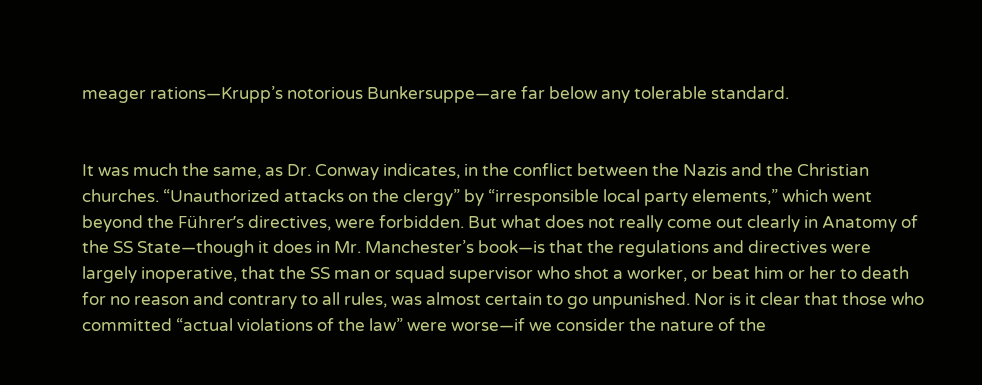meager rations—Krupp’s notorious Bunkersuppe—are far below any tolerable standard.


It was much the same, as Dr. Conway indicates, in the conflict between the Nazis and the Christian churches. “Unauthorized attacks on the clergy” by “irresponsible local party elements,” which went beyond the Führer’s directives, were forbidden. But what does not really come out clearly in Anatomy of the SS State—though it does in Mr. Manchester’s book—is that the regulations and directives were largely inoperative, that the SS man or squad supervisor who shot a worker, or beat him or her to death for no reason and contrary to all rules, was almost certain to go unpunished. Nor is it clear that those who committed “actual violations of the law” were worse—if we consider the nature of the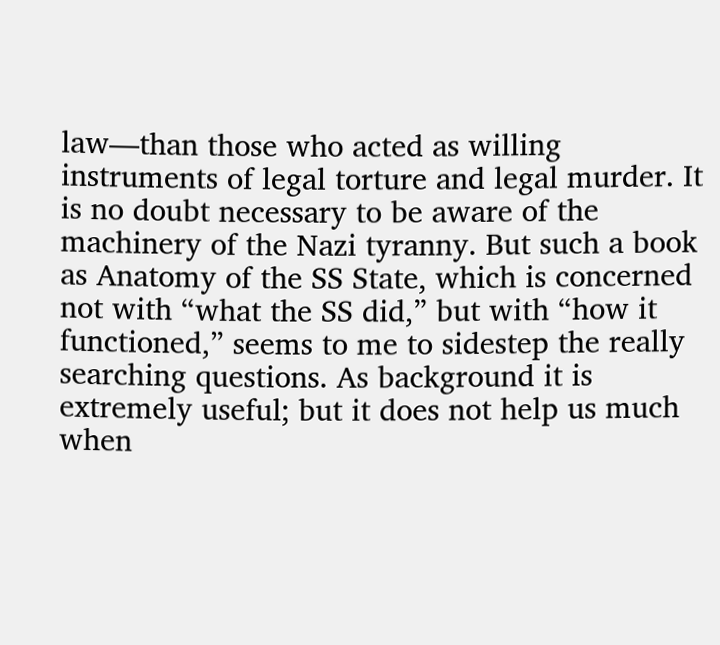law—than those who acted as willing instruments of legal torture and legal murder. It is no doubt necessary to be aware of the machinery of the Nazi tyranny. But such a book as Anatomy of the SS State, which is concerned not with “what the SS did,” but with “how it functioned,” seems to me to sidestep the really searching questions. As background it is extremely useful; but it does not help us much when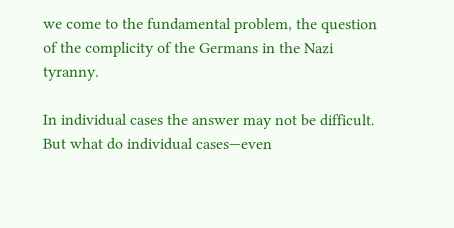we come to the fundamental problem, the question of the complicity of the Germans in the Nazi tyranny.

In individual cases the answer may not be difficult. But what do individual cases—even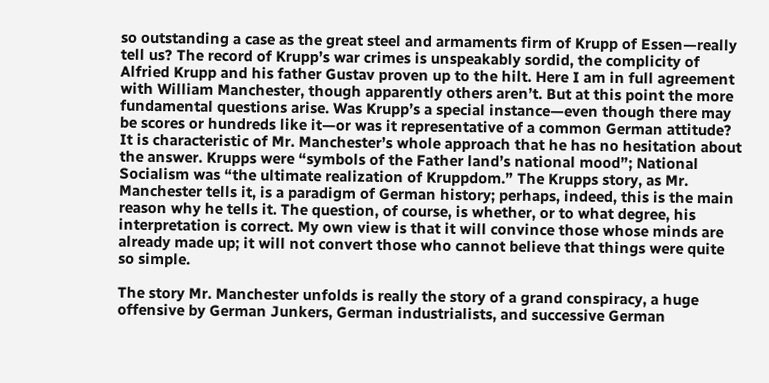so outstanding a case as the great steel and armaments firm of Krupp of Essen—really tell us? The record of Krupp’s war crimes is unspeakably sordid, the complicity of Alfried Krupp and his father Gustav proven up to the hilt. Here I am in full agreement with William Manchester, though apparently others aren’t. But at this point the more fundamental questions arise. Was Krupp’s a special instance—even though there may be scores or hundreds like it—or was it representative of a common German attitude? It is characteristic of Mr. Manchester’s whole approach that he has no hesitation about the answer. Krupps were “symbols of the Father land’s national mood”; National Socialism was “the ultimate realization of Kruppdom.” The Krupps story, as Mr. Manchester tells it, is a paradigm of German history; perhaps, indeed, this is the main reason why he tells it. The question, of course, is whether, or to what degree, his interpretation is correct. My own view is that it will convince those whose minds are already made up; it will not convert those who cannot believe that things were quite so simple.

The story Mr. Manchester unfolds is really the story of a grand conspiracy, a huge offensive by German Junkers, German industrialists, and successive German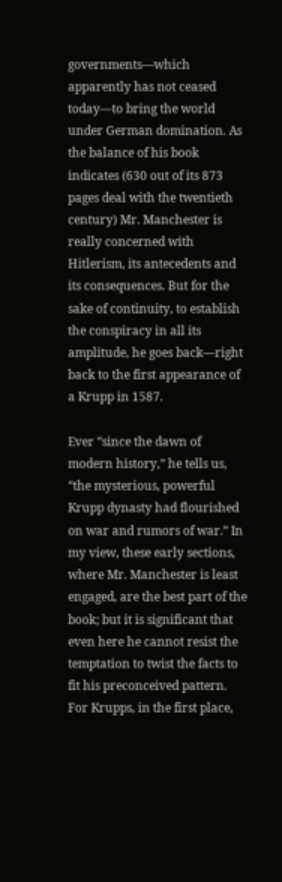governments—which apparently has not ceased today—to bring the world under German domination. As the balance of his book indicates (630 out of its 873 pages deal with the twentieth century) Mr. Manchester is really concerned with Hitlerism, its antecedents and its consequences. But for the sake of continuity, to establish the conspiracy in all its amplitude, he goes back—right back to the first appearance of a Krupp in 1587.

Ever “since the dawn of modern history,” he tells us, “the mysterious, powerful Krupp dynasty had flourished on war and rumors of war.” In my view, these early sections, where Mr. Manchester is least engaged, are the best part of the book; but it is significant that even here he cannot resist the temptation to twist the facts to fit his preconceived pattern. For Krupps, in the first place,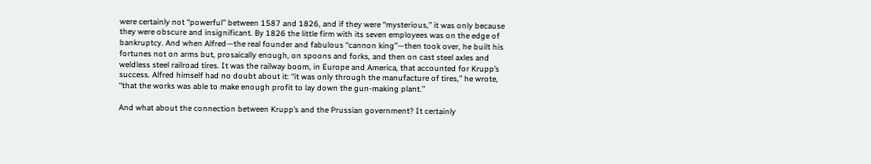were certainly not “powerful” between 1587 and 1826, and if they were “mysterious,” it was only because they were obscure and insignificant. By 1826 the little firm with its seven employees was on the edge of bankruptcy. And when Alfred—the real founder and fabulous “cannon king”—then took over, he built his fortunes not on arms but, prosaically enough, on spoons and forks, and then on cast steel axles and weldless steel railroad tires. It was the railway boom, in Europe and America, that accounted for Krupp’s success. Alfred himself had no doubt about it: “it was only through the manufacture of tires,” he wrote, “that the works was able to make enough profit to lay down the gun-making plant.”

And what about the connection between Krupp’s and the Prussian government? It certainly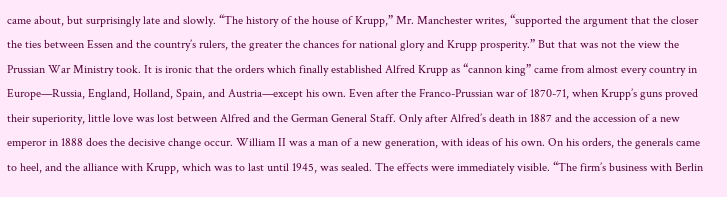came about, but surprisingly late and slowly. “The history of the house of Krupp,” Mr. Manchester writes, “supported the argument that the closer the ties between Essen and the country’s rulers, the greater the chances for national glory and Krupp prosperity.” But that was not the view the Prussian War Ministry took. It is ironic that the orders which finally established Alfred Krupp as “cannon king” came from almost every country in Europe—Russia, England, Holland, Spain, and Austria—except his own. Even after the Franco-Prussian war of 1870-71, when Krupp’s guns proved their superiority, little love was lost between Alfred and the German General Staff. Only after Alfred’s death in 1887 and the accession of a new emperor in 1888 does the decisive change occur. William II was a man of a new generation, with ideas of his own. On his orders, the generals came to heel, and the alliance with Krupp, which was to last until 1945, was sealed. The effects were immediately visible. “The firm’s business with Berlin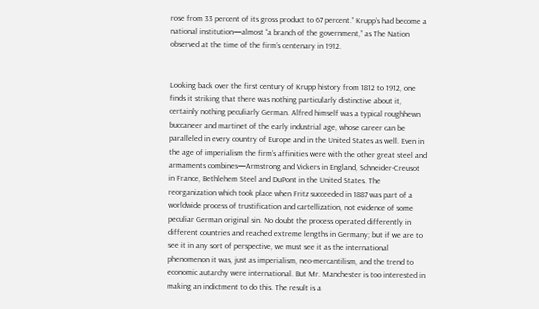rose from 33 percent of its gross product to 67 percent.” Krupp’s had become a national institution—almost “a branch of the government,” as The Nation observed at the time of the firm’s centenary in 1912.


Looking back over the first century of Krupp history from 1812 to 1912, one finds it striking that there was nothing particularly distinctive about it, certainly nothing peculiarly German. Alfred himself was a typical roughhewn buccaneer and martinet of the early industrial age, whose career can be paralleled in every country of Europe and in the United States as well. Even in the age of imperialism the firm’s affinities were with the other great steel and armaments combines—Armstrong and Vickers in England, Schneider-Creusot in France, Bethlehem Steel and DuPont in the United States. The reorganization which took place when Fritz succeeded in 1887 was part of a worldwide process of trustification and cartellization, not evidence of some peculiar German original sin. No doubt the process operated differently in different countries and reached extreme lengths in Germany; but if we are to see it in any sort of perspective, we must see it as the international phenomenon it was, just as imperialism, neo-mercantilism, and the trend to economic autarchy were international. But Mr. Manchester is too interested in making an indictment to do this. The result is a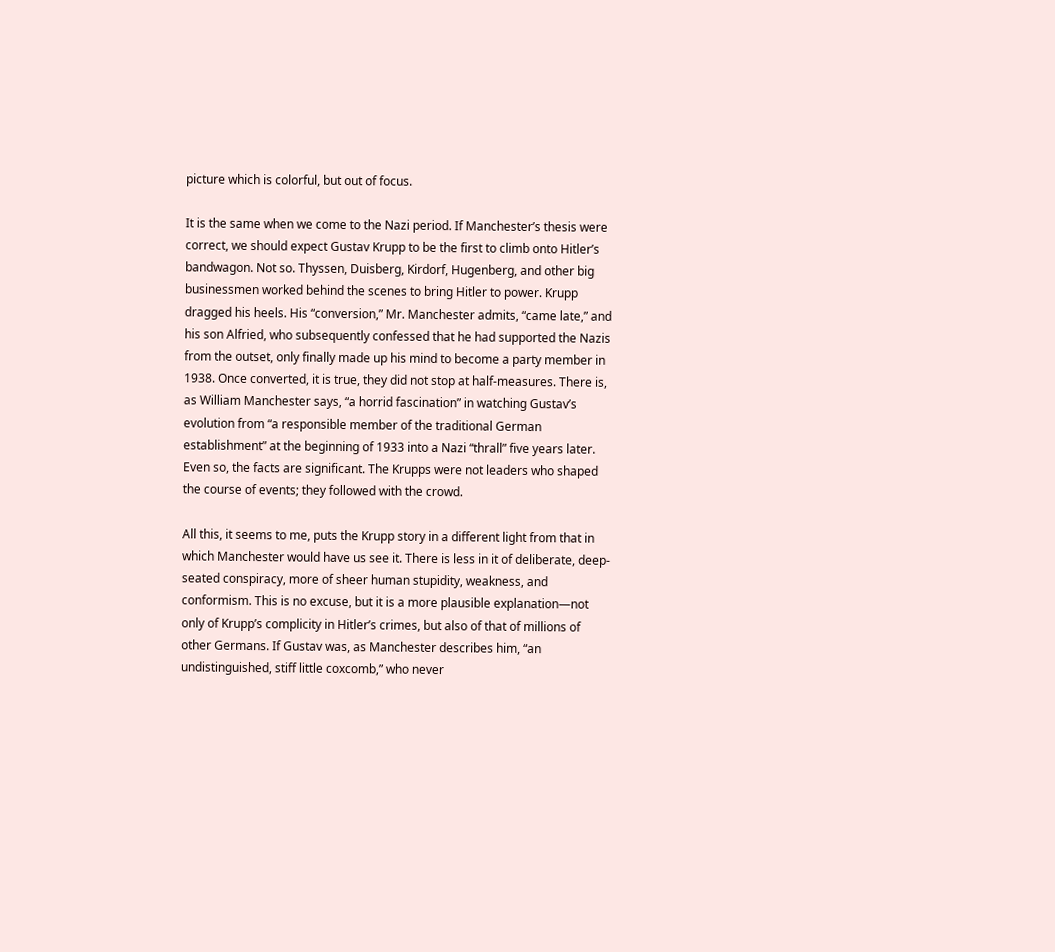picture which is colorful, but out of focus.

It is the same when we come to the Nazi period. If Manchester’s thesis were correct, we should expect Gustav Krupp to be the first to climb onto Hitler’s bandwagon. Not so. Thyssen, Duisberg, Kirdorf, Hugenberg, and other big businessmen worked behind the scenes to bring Hitler to power. Krupp dragged his heels. His “conversion,” Mr. Manchester admits, “came late,” and his son Alfried, who subsequently confessed that he had supported the Nazis from the outset, only finally made up his mind to become a party member in 1938. Once converted, it is true, they did not stop at half-measures. There is, as William Manchester says, “a horrid fascination” in watching Gustav’s evolution from “a responsible member of the traditional German establishment” at the beginning of 1933 into a Nazi “thrall” five years later. Even so, the facts are significant. The Krupps were not leaders who shaped the course of events; they followed with the crowd.

All this, it seems to me, puts the Krupp story in a different light from that in which Manchester would have us see it. There is less in it of deliberate, deep-seated conspiracy, more of sheer human stupidity, weakness, and conformism. This is no excuse, but it is a more plausible explanation—not only of Krupp’s complicity in Hitler’s crimes, but also of that of millions of other Germans. If Gustav was, as Manchester describes him, “an undistinguished, stiff little coxcomb,” who never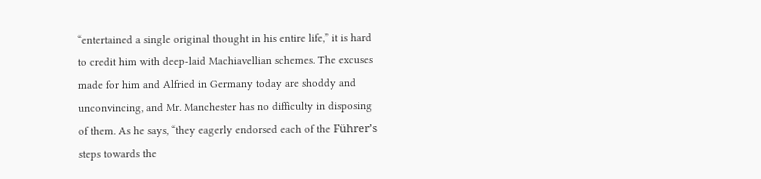“entertained a single original thought in his entire life,” it is hard to credit him with deep-laid Machiavellian schemes. The excuses made for him and Alfried in Germany today are shoddy and unconvincing, and Mr. Manchester has no difficulty in disposing of them. As he says, “they eagerly endorsed each of the Führer’s steps towards the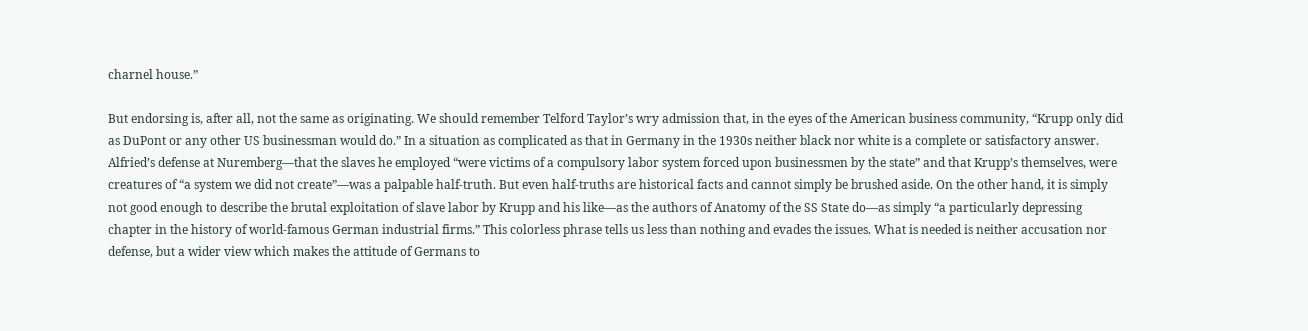charnel house.”

But endorsing is, after all, not the same as originating. We should remember Telford Taylor’s wry admission that, in the eyes of the American business community, “Krupp only did as DuPont or any other US businessman would do.” In a situation as complicated as that in Germany in the 1930s neither black nor white is a complete or satisfactory answer. Alfried’s defense at Nuremberg—that the slaves he employed “were victims of a compulsory labor system forced upon businessmen by the state” and that Krupp’s themselves, were creatures of “a system we did not create”—was a palpable half-truth. But even half-truths are historical facts and cannot simply be brushed aside. On the other hand, it is simply not good enough to describe the brutal exploitation of slave labor by Krupp and his like—as the authors of Anatomy of the SS State do—as simply “a particularly depressing chapter in the history of world-famous German industrial firms.” This colorless phrase tells us less than nothing and evades the issues. What is needed is neither accusation nor defense, but a wider view which makes the attitude of Germans to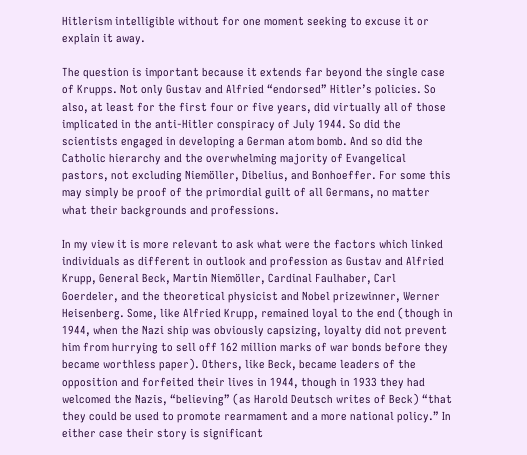Hitlerism intelligible without for one moment seeking to excuse it or explain it away.

The question is important because it extends far beyond the single case of Krupps. Not only Gustav and Alfried “endorsed” Hitler’s policies. So also, at least for the first four or five years, did virtually all of those implicated in the anti-Hitler conspiracy of July 1944. So did the scientists engaged in developing a German atom bomb. And so did the Catholic hierarchy and the overwhelming majority of Evangelical pastors, not excluding Niemöller, Dibelius, and Bonhoeffer. For some this may simply be proof of the primordial guilt of all Germans, no matter what their backgrounds and professions.

In my view it is more relevant to ask what were the factors which linked individuals as different in outlook and profession as Gustav and Alfried Krupp, General Beck, Martin Niemöller, Cardinal Faulhaber, Carl Goerdeler, and the theoretical physicist and Nobel prizewinner, Werner Heisenberg. Some, like Alfried Krupp, remained loyal to the end (though in 1944, when the Nazi ship was obviously capsizing, loyalty did not prevent him from hurrying to sell off 162 million marks of war bonds before they became worthless paper). Others, like Beck, became leaders of the opposition and forfeited their lives in 1944, though in 1933 they had welcomed the Nazis, “believing” (as Harold Deutsch writes of Beck) “that they could be used to promote rearmament and a more national policy.” In either case their story is significant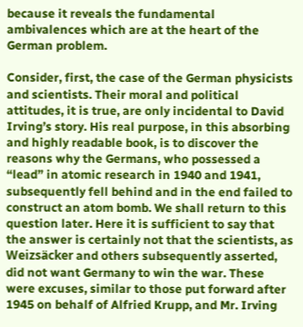because it reveals the fundamental ambivalences which are at the heart of the German problem.

Consider, first, the case of the German physicists and scientists. Their moral and political attitudes, it is true, are only incidental to David Irving’s story. His real purpose, in this absorbing and highly readable book, is to discover the reasons why the Germans, who possessed a “lead” in atomic research in 1940 and 1941, subsequently fell behind and in the end failed to construct an atom bomb. We shall return to this question later. Here it is sufficient to say that the answer is certainly not that the scientists, as Weizsäcker and others subsequently asserted, did not want Germany to win the war. These were excuses, similar to those put forward after 1945 on behalf of Alfried Krupp, and Mr. Irving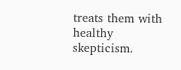treats them with healthy skepticism.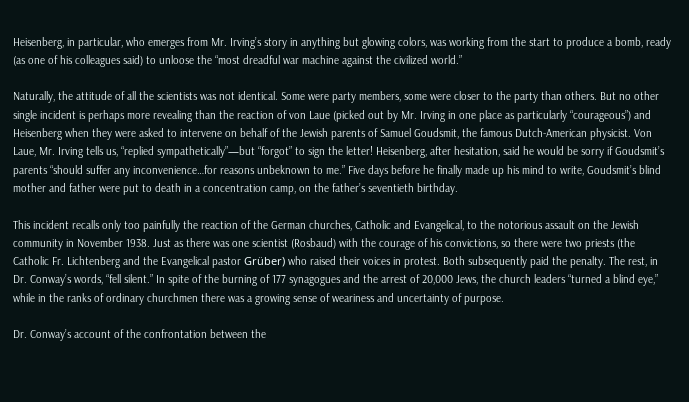Heisenberg, in particular, who emerges from Mr. Irving’s story in anything but glowing colors, was working from the start to produce a bomb, ready (as one of his colleagues said) to unloose the “most dreadful war machine against the civilized world.”

Naturally, the attitude of all the scientists was not identical. Some were party members, some were closer to the party than others. But no other single incident is perhaps more revealing than the reaction of von Laue (picked out by Mr. Irving in one place as particularly “courageous”) and Heisenberg when they were asked to intervene on behalf of the Jewish parents of Samuel Goudsmit, the famous Dutch-American physicist. Von Laue, Mr. Irving tells us, “replied sympathetically”—but “forgot” to sign the letter! Heisenberg, after hesitation, said he would be sorry if Goudsmit’s parents “should suffer any inconvenience…for reasons unbeknown to me.” Five days before he finally made up his mind to write, Goudsmit’s blind mother and father were put to death in a concentration camp, on the father’s seventieth birthday.

This incident recalls only too painfully the reaction of the German churches, Catholic and Evangelical, to the notorious assault on the Jewish community in November 1938. Just as there was one scientist (Rosbaud) with the courage of his convictions, so there were two priests (the Catholic Fr. Lichtenberg and the Evangelical pastor Grüber) who raised their voices in protest. Both subsequently paid the penalty. The rest, in Dr. Conway’s words, “fell silent.” In spite of the burning of 177 synagogues and the arrest of 20,000 Jews, the church leaders “turned a blind eye,” while in the ranks of ordinary churchmen there was a growing sense of weariness and uncertainty of purpose.

Dr. Conway’s account of the confrontation between the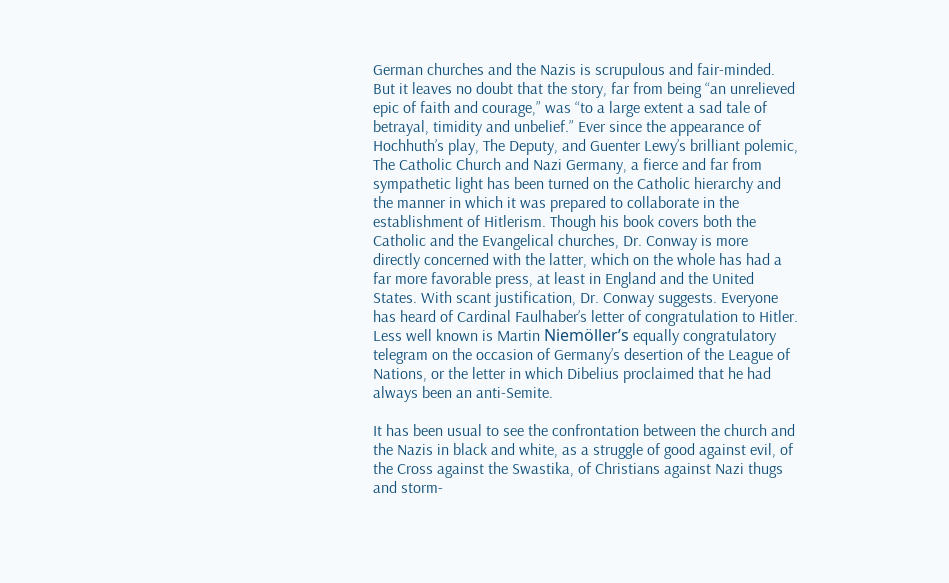German churches and the Nazis is scrupulous and fair-minded. But it leaves no doubt that the story, far from being “an unrelieved epic of faith and courage,” was “to a large extent a sad tale of betrayal, timidity and unbelief.” Ever since the appearance of Hochhuth’s play, The Deputy, and Guenter Lewy’s brilliant polemic, The Catholic Church and Nazi Germany, a fierce and far from sympathetic light has been turned on the Catholic hierarchy and the manner in which it was prepared to collaborate in the establishment of Hitlerism. Though his book covers both the Catholic and the Evangelical churches, Dr. Conway is more directly concerned with the latter, which on the whole has had a far more favorable press, at least in England and the United States. With scant justification, Dr. Conway suggests. Everyone has heard of Cardinal Faulhaber’s letter of congratulation to Hitler. Less well known is Martin Niemöller’s equally congratulatory telegram on the occasion of Germany’s desertion of the League of Nations, or the letter in which Dibelius proclaimed that he had always been an anti-Semite.

It has been usual to see the confrontation between the church and the Nazis in black and white, as a struggle of good against evil, of the Cross against the Swastika, of Christians against Nazi thugs and storm-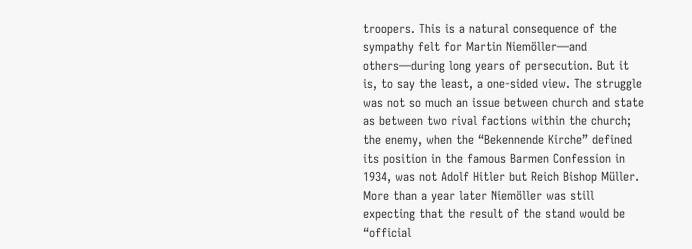troopers. This is a natural consequence of the sympathy felt for Martin Niemöller—and others—during long years of persecution. But it is, to say the least, a one-sided view. The struggle was not so much an issue between church and state as between two rival factions within the church; the enemy, when the “Bekennende Kirche” defined its position in the famous Barmen Confession in 1934, was not Adolf Hitler but Reich Bishop Müller. More than a year later Niemöller was still expecting that the result of the stand would be “official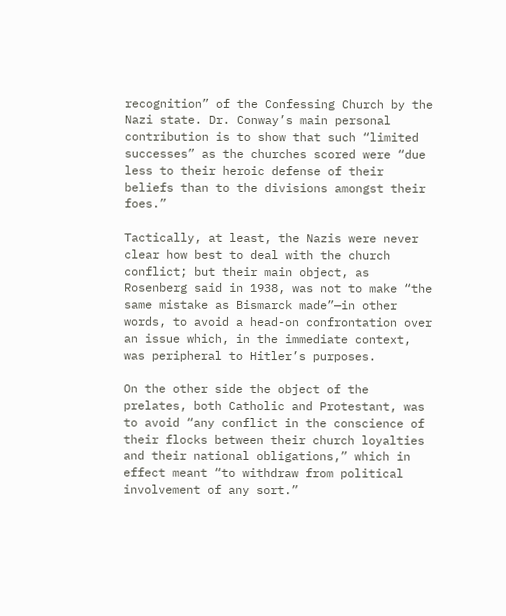recognition” of the Confessing Church by the Nazi state. Dr. Conway’s main personal contribution is to show that such “limited successes” as the churches scored were “due less to their heroic defense of their beliefs than to the divisions amongst their foes.”

Tactically, at least, the Nazis were never clear how best to deal with the church conflict; but their main object, as Rosenberg said in 1938, was not to make “the same mistake as Bismarck made”—in other words, to avoid a head-on confrontation over an issue which, in the immediate context, was peripheral to Hitler’s purposes.

On the other side the object of the prelates, both Catholic and Protestant, was to avoid “any conflict in the conscience of their flocks between their church loyalties and their national obligations,” which in effect meant “to withdraw from political involvement of any sort.”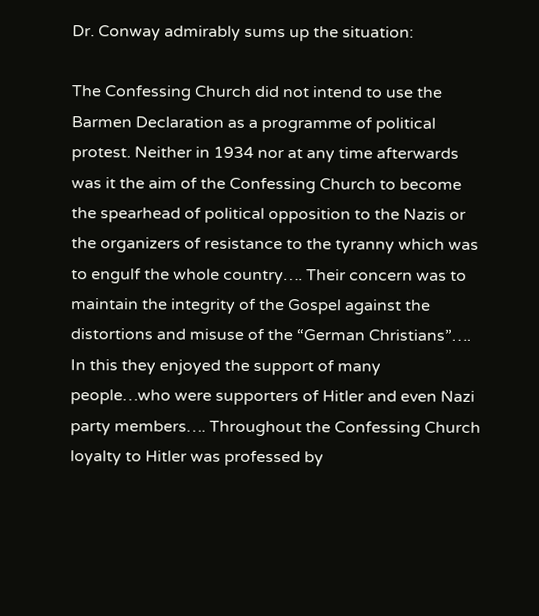Dr. Conway admirably sums up the situation:

The Confessing Church did not intend to use the Barmen Declaration as a programme of political protest. Neither in 1934 nor at any time afterwards was it the aim of the Confessing Church to become the spearhead of political opposition to the Nazis or the organizers of resistance to the tyranny which was to engulf the whole country…. Their concern was to maintain the integrity of the Gospel against the distortions and misuse of the “German Christians”…. In this they enjoyed the support of many people…who were supporters of Hitler and even Nazi party members…. Throughout the Confessing Church loyalty to Hitler was professed by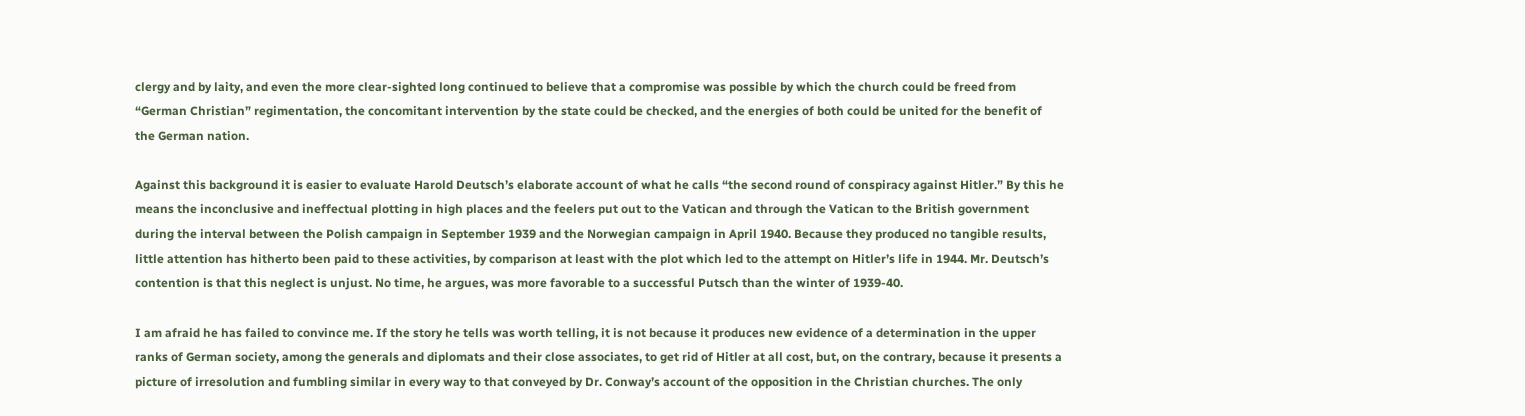clergy and by laity, and even the more clear-sighted long continued to believe that a compromise was possible by which the church could be freed from “German Christian” regimentation, the concomitant intervention by the state could be checked, and the energies of both could be united for the benefit of the German nation.

Against this background it is easier to evaluate Harold Deutsch’s elaborate account of what he calls “the second round of conspiracy against Hitler.” By this he means the inconclusive and ineffectual plotting in high places and the feelers put out to the Vatican and through the Vatican to the British government during the interval between the Polish campaign in September 1939 and the Norwegian campaign in April 1940. Because they produced no tangible results, little attention has hitherto been paid to these activities, by comparison at least with the plot which led to the attempt on Hitler’s life in 1944. Mr. Deutsch’s contention is that this neglect is unjust. No time, he argues, was more favorable to a successful Putsch than the winter of 1939-40.

I am afraid he has failed to convince me. If the story he tells was worth telling, it is not because it produces new evidence of a determination in the upper ranks of German society, among the generals and diplomats and their close associates, to get rid of Hitler at all cost, but, on the contrary, because it presents a picture of irresolution and fumbling similar in every way to that conveyed by Dr. Conway’s account of the opposition in the Christian churches. The only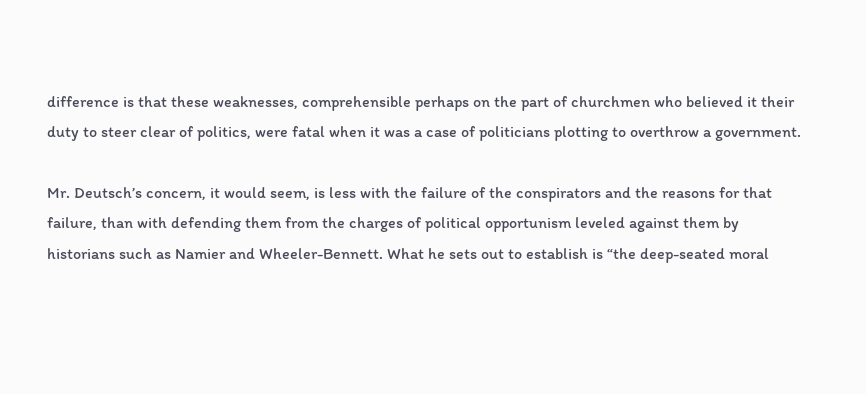difference is that these weaknesses, comprehensible perhaps on the part of churchmen who believed it their duty to steer clear of politics, were fatal when it was a case of politicians plotting to overthrow a government.

Mr. Deutsch’s concern, it would seem, is less with the failure of the conspirators and the reasons for that failure, than with defending them from the charges of political opportunism leveled against them by historians such as Namier and Wheeler-Bennett. What he sets out to establish is “the deep-seated moral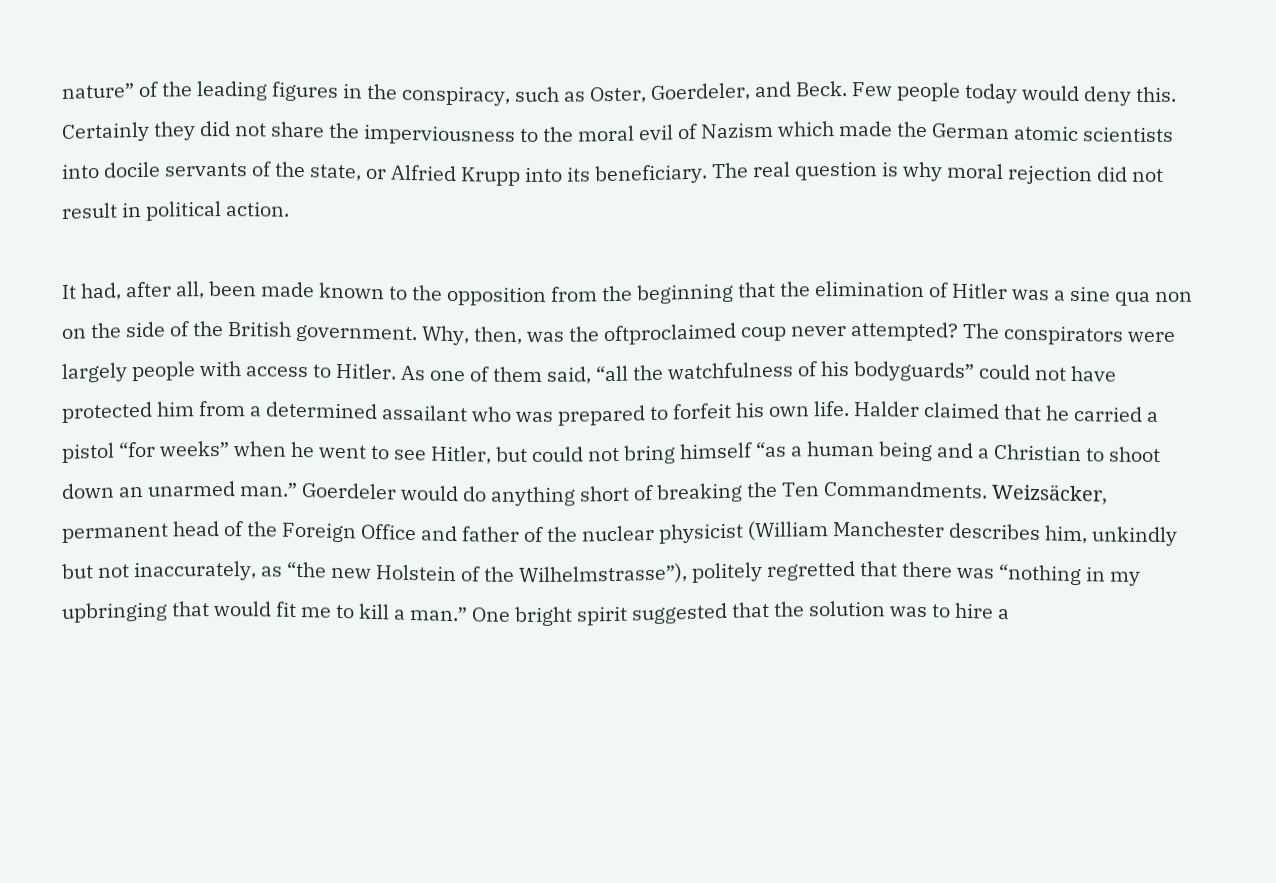nature” of the leading figures in the conspiracy, such as Oster, Goerdeler, and Beck. Few people today would deny this. Certainly they did not share the imperviousness to the moral evil of Nazism which made the German atomic scientists into docile servants of the state, or Alfried Krupp into its beneficiary. The real question is why moral rejection did not result in political action.

It had, after all, been made known to the opposition from the beginning that the elimination of Hitler was a sine qua non on the side of the British government. Why, then, was the oftproclaimed coup never attempted? The conspirators were largely people with access to Hitler. As one of them said, “all the watchfulness of his bodyguards” could not have protected him from a determined assailant who was prepared to forfeit his own life. Halder claimed that he carried a pistol “for weeks” when he went to see Hitler, but could not bring himself “as a human being and a Christian to shoot down an unarmed man.” Goerdeler would do anything short of breaking the Ten Commandments. Weizsäcker, permanent head of the Foreign Office and father of the nuclear physicist (William Manchester describes him, unkindly but not inaccurately, as “the new Holstein of the Wilhelmstrasse”), politely regretted that there was “nothing in my upbringing that would fit me to kill a man.” One bright spirit suggested that the solution was to hire a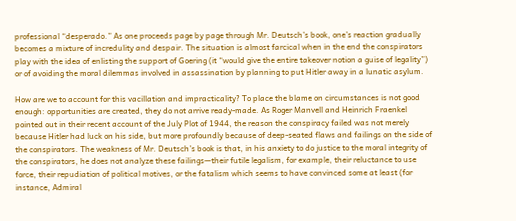professional “desperado.” As one proceeds page by page through Mr. Deutsch’s book, one’s reaction gradually becomes a mixture of incredulity and despair. The situation is almost farcical when in the end the conspirators play with the idea of enlisting the support of Goering (it “would give the entire takeover notion a guise of legality”) or of avoiding the moral dilemmas involved in assassination by planning to put Hitler away in a lunatic asylum.

How are we to account for this vacillation and impracticality? To place the blame on circumstances is not good enough: opportunities are created, they do not arrive ready-made. As Roger Manvell and Heinrich Fraenkel pointed out in their recent account of the July Plot of 1944, the reason the conspiracy failed was not merely because Hitler had luck on his side, but more profoundly because of deep-seated flaws and failings on the side of the conspirators. The weakness of Mr. Deutsch’s book is that, in his anxiety to do justice to the moral integrity of the conspirators, he does not analyze these failings—their futile legalism, for example, their reluctance to use force, their repudiation of political motives, or the fatalism which seems to have convinced some at least (for instance, Admiral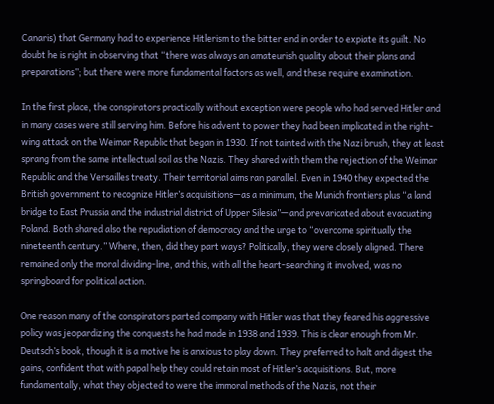Canaris) that Germany had to experience Hitlerism to the bitter end in order to expiate its guilt. No doubt he is right in observing that “there was always an amateurish quality about their plans and preparations”; but there were more fundamental factors as well, and these require examination.

In the first place, the conspirators practically without exception were people who had served Hitler and in many cases were still serving him. Before his advent to power they had been implicated in the right-wing attack on the Weimar Republic that began in 1930. If not tainted with the Nazi brush, they at least sprang from the same intellectual soil as the Nazis. They shared with them the rejection of the Weimar Republic and the Versailles treaty. Their territorial aims ran parallel. Even in 1940 they expected the British government to recognize Hitler’s acquisitions—as a minimum, the Munich frontiers plus “a land bridge to East Prussia and the industrial district of Upper Silesia”—and prevaricated about evacuating Poland. Both shared also the repudiation of democracy and the urge to “overcome spiritually the nineteenth century.” Where, then, did they part ways? Politically, they were closely aligned. There remained only the moral dividing-line, and this, with all the heart-searching it involved, was no springboard for political action.

One reason many of the conspirators parted company with Hitler was that they feared his aggressive policy was jeopardizing the conquests he had made in 1938 and 1939. This is clear enough from Mr. Deutsch’s book, though it is a motive he is anxious to play down. They preferred to halt and digest the gains, confident that with papal help they could retain most of Hitler’s acquisitions. But, more fundamentally, what they objected to were the immoral methods of the Nazis, not their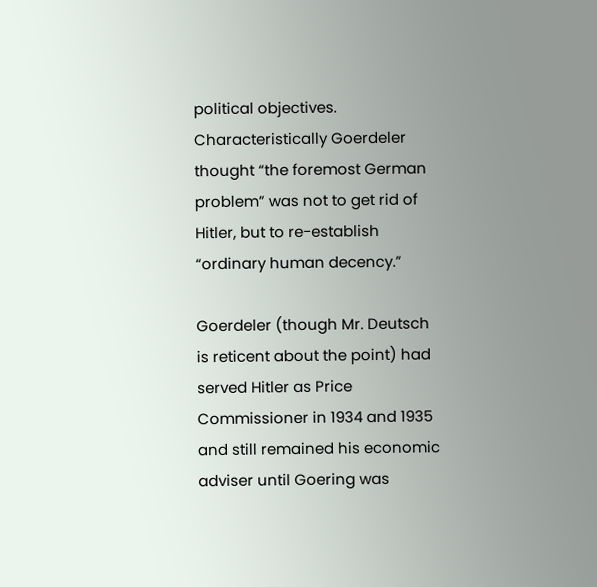political objectives. Characteristically Goerdeler thought “the foremost German problem” was not to get rid of Hitler, but to re-establish “ordinary human decency.”

Goerdeler (though Mr. Deutsch is reticent about the point) had served Hitler as Price Commissioner in 1934 and 1935 and still remained his economic adviser until Goering was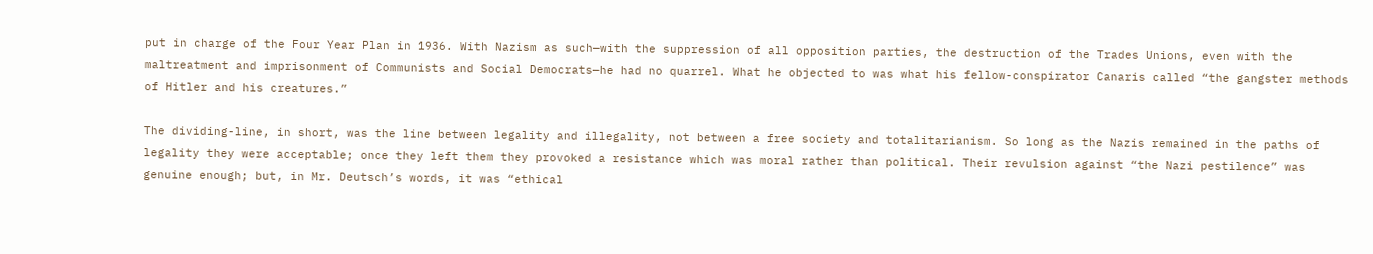put in charge of the Four Year Plan in 1936. With Nazism as such—with the suppression of all opposition parties, the destruction of the Trades Unions, even with the maltreatment and imprisonment of Communists and Social Democrats—he had no quarrel. What he objected to was what his fellow-conspirator Canaris called “the gangster methods of Hitler and his creatures.”

The dividing-line, in short, was the line between legality and illegality, not between a free society and totalitarianism. So long as the Nazis remained in the paths of legality they were acceptable; once they left them they provoked a resistance which was moral rather than political. Their revulsion against “the Nazi pestilence” was genuine enough; but, in Mr. Deutsch’s words, it was “ethical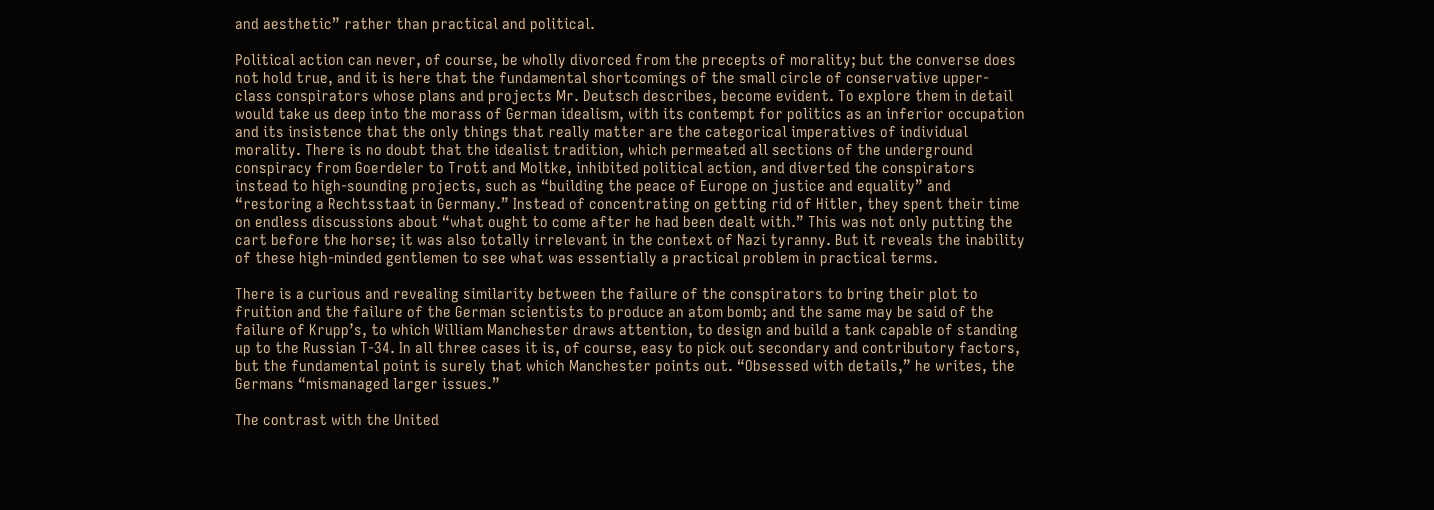and aesthetic” rather than practical and political.

Political action can never, of course, be wholly divorced from the precepts of morality; but the converse does not hold true, and it is here that the fundamental shortcomings of the small circle of conservative upper-class conspirators whose plans and projects Mr. Deutsch describes, become evident. To explore them in detail would take us deep into the morass of German idealism, with its contempt for politics as an inferior occupation and its insistence that the only things that really matter are the categorical imperatives of individual morality. There is no doubt that the idealist tradition, which permeated all sections of the underground conspiracy from Goerdeler to Trott and Moltke, inhibited political action, and diverted the conspirators instead to high-sounding projects, such as “building the peace of Europe on justice and equality” and “restoring a Rechtsstaat in Germany.” Instead of concentrating on getting rid of Hitler, they spent their time on endless discussions about “what ought to come after he had been dealt with.” This was not only putting the cart before the horse; it was also totally irrelevant in the context of Nazi tyranny. But it reveals the inability of these high-minded gentlemen to see what was essentially a practical problem in practical terms.

There is a curious and revealing similarity between the failure of the conspirators to bring their plot to fruition and the failure of the German scientists to produce an atom bomb; and the same may be said of the failure of Krupp’s, to which William Manchester draws attention, to design and build a tank capable of standing up to the Russian T-34. In all three cases it is, of course, easy to pick out secondary and contributory factors, but the fundamental point is surely that which Manchester points out. “Obsessed with details,” he writes, the Germans “mismanaged larger issues.”

The contrast with the United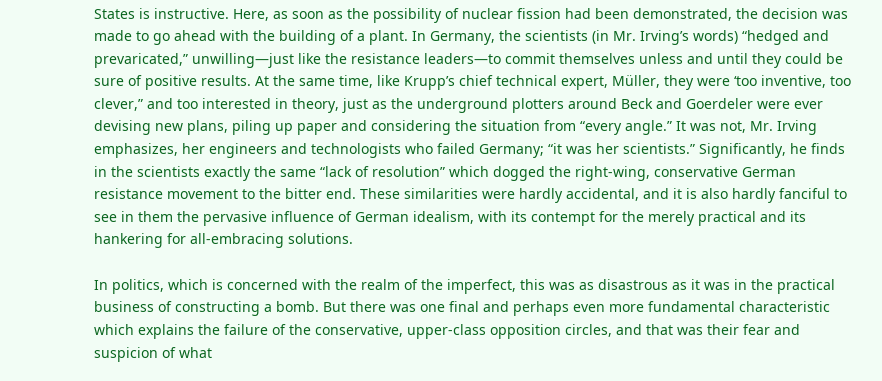States is instructive. Here, as soon as the possibility of nuclear fission had been demonstrated, the decision was made to go ahead with the building of a plant. In Germany, the scientists (in Mr. Irving’s words) “hedged and prevaricated,” unwilling—just like the resistance leaders—to commit themselves unless and until they could be sure of positive results. At the same time, like Krupp’s chief technical expert, Müller, they were ‘too inventive, too clever,” and too interested in theory, just as the underground plotters around Beck and Goerdeler were ever devising new plans, piling up paper and considering the situation from “every angle.” It was not, Mr. Irving emphasizes, her engineers and technologists who failed Germany; “it was her scientists.” Significantly, he finds in the scientists exactly the same “lack of resolution” which dogged the right-wing, conservative German resistance movement to the bitter end. These similarities were hardly accidental, and it is also hardly fanciful to see in them the pervasive influence of German idealism, with its contempt for the merely practical and its hankering for all-embracing solutions.

In politics, which is concerned with the realm of the imperfect, this was as disastrous as it was in the practical business of constructing a bomb. But there was one final and perhaps even more fundamental characteristic which explains the failure of the conservative, upper-class opposition circles, and that was their fear and suspicion of what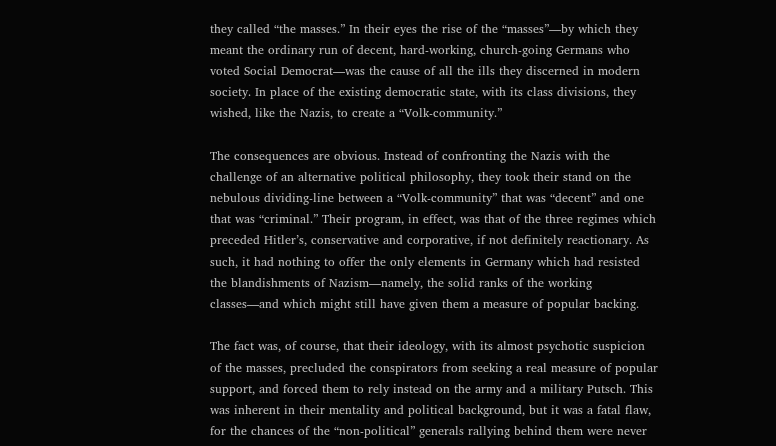they called “the masses.” In their eyes the rise of the “masses”—by which they meant the ordinary run of decent, hard-working, church-going Germans who voted Social Democrat—was the cause of all the ills they discerned in modern society. In place of the existing democratic state, with its class divisions, they wished, like the Nazis, to create a “Volk-community.”

The consequences are obvious. Instead of confronting the Nazis with the challenge of an alternative political philosophy, they took their stand on the nebulous dividing-line between a “Volk-community” that was “decent” and one that was “criminal.” Their program, in effect, was that of the three regimes which preceded Hitler’s, conservative and corporative, if not definitely reactionary. As such, it had nothing to offer the only elements in Germany which had resisted the blandishments of Nazism—namely, the solid ranks of the working classes—and which might still have given them a measure of popular backing.

The fact was, of course, that their ideology, with its almost psychotic suspicion of the masses, precluded the conspirators from seeking a real measure of popular support, and forced them to rely instead on the army and a military Putsch. This was inherent in their mentality and political background, but it was a fatal flaw, for the chances of the “non-political” generals rallying behind them were never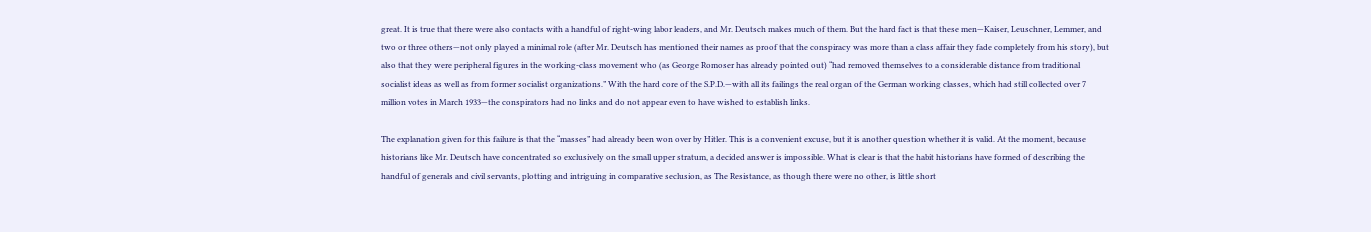great. It is true that there were also contacts with a handful of right-wing labor leaders, and Mr. Deutsch makes much of them. But the hard fact is that these men—Kaiser, Leuschner, Lemmer, and two or three others—not only played a minimal role (after Mr. Deutsch has mentioned their names as proof that the conspiracy was more than a class affair they fade completely from his story), but also that they were peripheral figures in the working-class movement who (as George Romoser has already pointed out) “had removed themselves to a considerable distance from traditional socialist ideas as well as from former socialist organizations.” With the hard core of the S.P.D.—with all its failings the real organ of the German working classes, which had still collected over 7 million votes in March 1933—the conspirators had no links and do not appear even to have wished to establish links.

The explanation given for this failure is that the “masses” had already been won over by Hitler. This is a convenient excuse, but it is another question whether it is valid. At the moment, because historians like Mr. Deutsch have concentrated so exclusively on the small upper stratum, a decided answer is impossible. What is clear is that the habit historians have formed of describing the handful of generals and civil servants, plotting and intriguing in comparative seclusion, as The Resistance, as though there were no other, is little short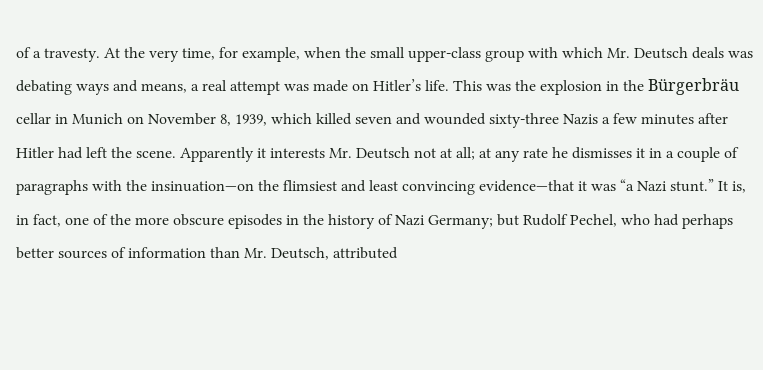of a travesty. At the very time, for example, when the small upper-class group with which Mr. Deutsch deals was debating ways and means, a real attempt was made on Hitler’s life. This was the explosion in the Bürgerbräu cellar in Munich on November 8, 1939, which killed seven and wounded sixty-three Nazis a few minutes after Hitler had left the scene. Apparently it interests Mr. Deutsch not at all; at any rate he dismisses it in a couple of paragraphs with the insinuation—on the flimsiest and least convincing evidence—that it was “a Nazi stunt.” It is, in fact, one of the more obscure episodes in the history of Nazi Germany; but Rudolf Pechel, who had perhaps better sources of information than Mr. Deutsch, attributed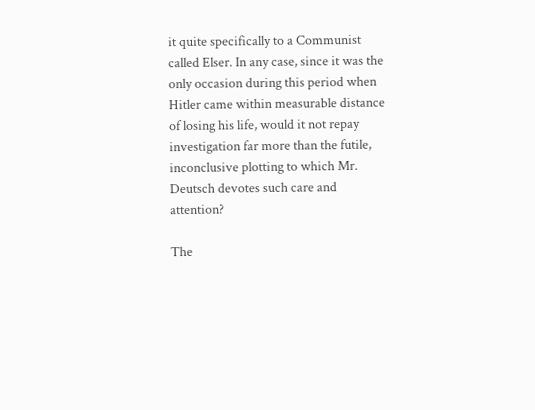it quite specifically to a Communist called Elser. In any case, since it was the only occasion during this period when Hitler came within measurable distance of losing his life, would it not repay investigation far more than the futile, inconclusive plotting to which Mr. Deutsch devotes such care and attention?

The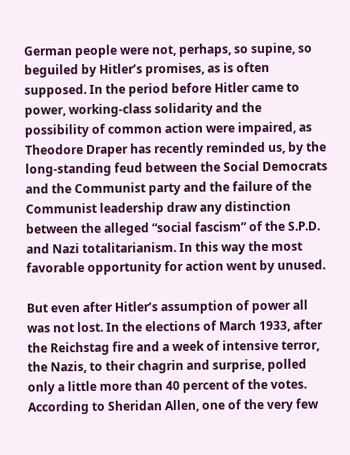German people were not, perhaps, so supine, so beguiled by Hitler’s promises, as is often supposed. In the period before Hitler came to power, working-class solidarity and the possibility of common action were impaired, as Theodore Draper has recently reminded us, by the long-standing feud between the Social Democrats and the Communist party and the failure of the Communist leadership draw any distinction between the alleged “social fascism” of the S.P.D. and Nazi totalitarianism. In this way the most favorable opportunity for action went by unused.

But even after Hitler’s assumption of power all was not lost. In the elections of March 1933, after the Reichstag fire and a week of intensive terror, the Nazis, to their chagrin and surprise, polled only a little more than 40 percent of the votes. According to Sheridan Allen, one of the very few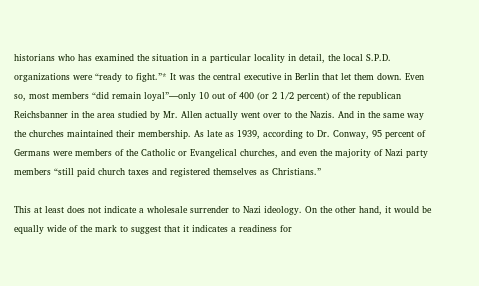historians who has examined the situation in a particular locality in detail, the local S.P.D. organizations were “ready to fight.”* It was the central executive in Berlin that let them down. Even so, most members “did remain loyal”—only 10 out of 400 (or 2 1/2 percent) of the republican Reichsbanner in the area studied by Mr. Allen actually went over to the Nazis. And in the same way the churches maintained their membership. As late as 1939, according to Dr. Conway, 95 percent of Germans were members of the Catholic or Evangelical churches, and even the majority of Nazi party members “still paid church taxes and registered themselves as Christians.”

This at least does not indicate a wholesale surrender to Nazi ideology. On the other hand, it would be equally wide of the mark to suggest that it indicates a readiness for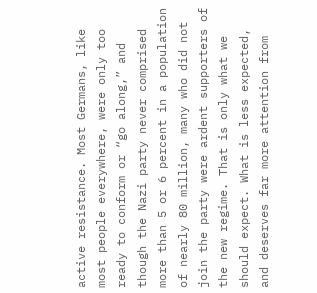active resistance. Most Germans, like most people everywhere, were only too ready to conform or “go along,” and though the Nazi party never comprised more than 5 or 6 percent in a population of nearly 80 million, many who did not join the party were ardent supporters of the new regime. That is only what we should expect. What is less expected, and deserves far more attention from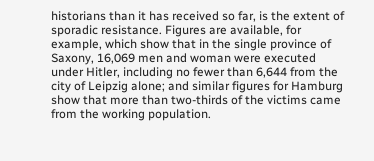historians than it has received so far, is the extent of sporadic resistance. Figures are available, for example, which show that in the single province of Saxony, 16,069 men and woman were executed under Hitler, including no fewer than 6,644 from the city of Leipzig alone; and similar figures for Hamburg show that more than two-thirds of the victims came from the working population.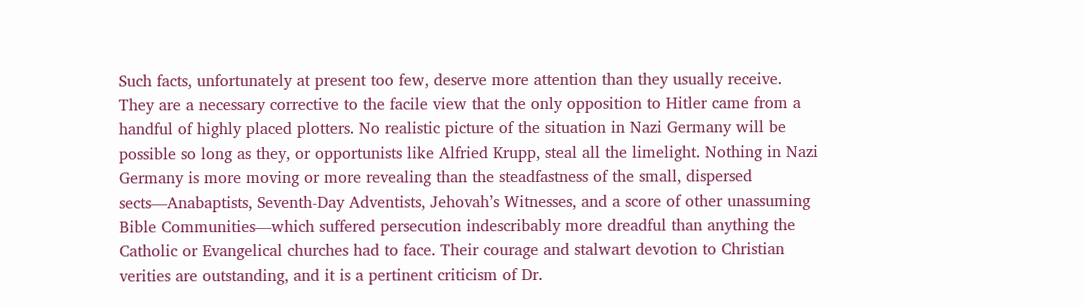Such facts, unfortunately at present too few, deserve more attention than they usually receive. They are a necessary corrective to the facile view that the only opposition to Hitler came from a handful of highly placed plotters. No realistic picture of the situation in Nazi Germany will be possible so long as they, or opportunists like Alfried Krupp, steal all the limelight. Nothing in Nazi Germany is more moving or more revealing than the steadfastness of the small, dispersed sects—Anabaptists, Seventh-Day Adventists, Jehovah’s Witnesses, and a score of other unassuming Bible Communities—which suffered persecution indescribably more dreadful than anything the Catholic or Evangelical churches had to face. Their courage and stalwart devotion to Christian verities are outstanding, and it is a pertinent criticism of Dr.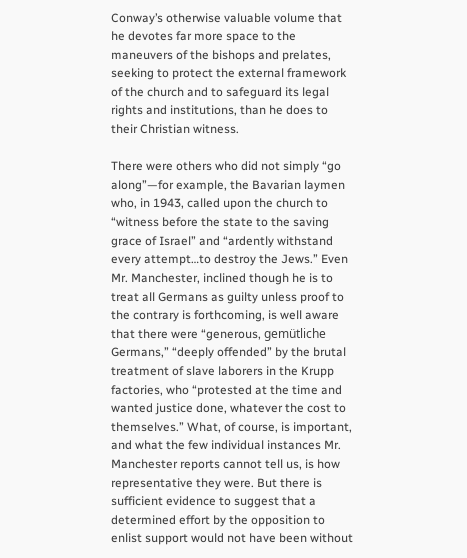Conway’s otherwise valuable volume that he devotes far more space to the maneuvers of the bishops and prelates, seeking to protect the external framework of the church and to safeguard its legal rights and institutions, than he does to their Christian witness.

There were others who did not simply “go along”—for example, the Bavarian laymen who, in 1943, called upon the church to “witness before the state to the saving grace of Israel” and “ardently withstand every attempt…to destroy the Jews.” Even Mr. Manchester, inclined though he is to treat all Germans as guilty unless proof to the contrary is forthcoming, is well aware that there were “generous, gemütliche Germans,” “deeply offended” by the brutal treatment of slave laborers in the Krupp factories, who “protested at the time and wanted justice done, whatever the cost to themselves.” What, of course, is important, and what the few individual instances Mr. Manchester reports cannot tell us, is how representative they were. But there is sufficient evidence to suggest that a determined effort by the opposition to enlist support would not have been without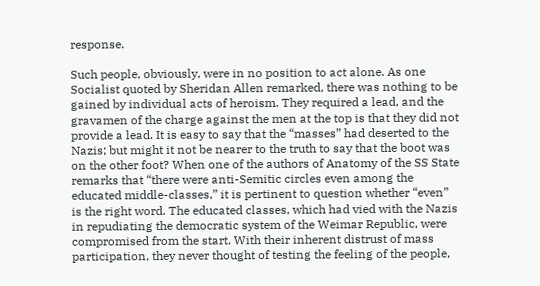response.

Such people, obviously, were in no position to act alone. As one Socialist quoted by Sheridan Allen remarked, there was nothing to be gained by individual acts of heroism. They required a lead, and the gravamen of the charge against the men at the top is that they did not provide a lead. It is easy to say that the “masses” had deserted to the Nazis; but might it not be nearer to the truth to say that the boot was on the other foot? When one of the authors of Anatomy of the SS State remarks that “there were anti-Semitic circles even among the educated middle-classes,” it is pertinent to question whether “even” is the right word. The educated classes, which had vied with the Nazis in repudiating the democratic system of the Weimar Republic, were compromised from the start. With their inherent distrust of mass participation, they never thought of testing the feeling of the people,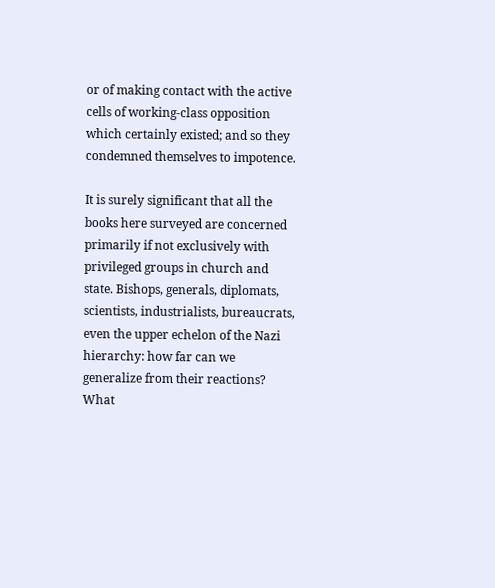or of making contact with the active cells of working-class opposition which certainly existed; and so they condemned themselves to impotence.

It is surely significant that all the books here surveyed are concerned primarily if not exclusively with privileged groups in church and state. Bishops, generals, diplomats, scientists, industrialists, bureaucrats, even the upper echelon of the Nazi hierarchy: how far can we generalize from their reactions? What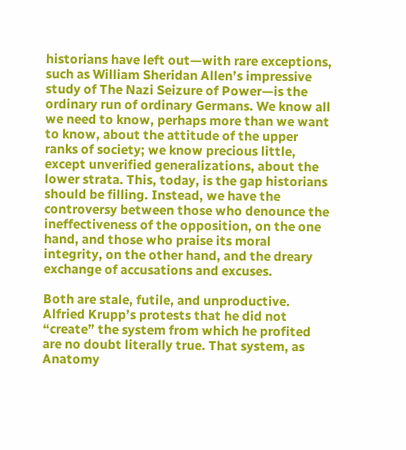historians have left out—with rare exceptions, such as William Sheridan Allen’s impressive study of The Nazi Seizure of Power—is the ordinary run of ordinary Germans. We know all we need to know, perhaps more than we want to know, about the attitude of the upper ranks of society; we know precious little, except unverified generalizations, about the lower strata. This, today, is the gap historians should be filling. Instead, we have the controversy between those who denounce the ineffectiveness of the opposition, on the one hand, and those who praise its moral integrity, on the other hand, and the dreary exchange of accusations and excuses.

Both are stale, futile, and unproductive. Alfried Krupp’s protests that he did not “create” the system from which he profited are no doubt literally true. That system, as Anatomy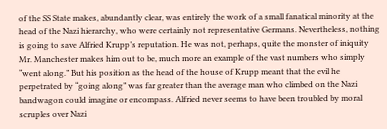of the SS State makes, abundantly clear, was entirely the work of a small fanatical minority at the head of the Nazi hierarchy, who were certainly not representative Germans. Nevertheless, nothing is going to save Alfried Krupp’s reputation. He was not, perhaps, quite the monster of iniquity Mr. Manchester makes him out to be, much more an example of the vast numbers who simply “went along.” But his position as the head of the house of Krupp meant that the evil he perpetrated by “going along” was far greater than the average man who climbed on the Nazi bandwagon could imagine or encompass. Alfried never seems to have been troubled by moral scruples over Nazi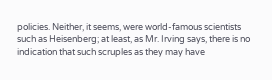policies. Neither, it seems, were world-famous scientists such as Heisenberg; at least, as Mr. Irving says, there is no indication that such scruples as they may have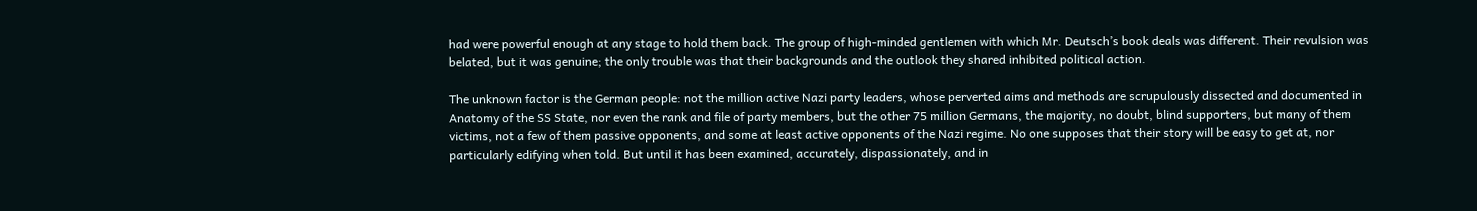had were powerful enough at any stage to hold them back. The group of high-minded gentlemen with which Mr. Deutsch’s book deals was different. Their revulsion was belated, but it was genuine; the only trouble was that their backgrounds and the outlook they shared inhibited political action.

The unknown factor is the German people: not the million active Nazi party leaders, whose perverted aims and methods are scrupulously dissected and documented in Anatomy of the SS State, nor even the rank and file of party members, but the other 75 million Germans, the majority, no doubt, blind supporters, but many of them victims, not a few of them passive opponents, and some at least active opponents of the Nazi regime. No one supposes that their story will be easy to get at, nor particularly edifying when told. But until it has been examined, accurately, dispassionately, and in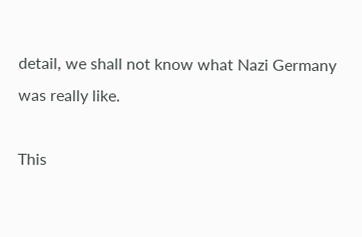detail, we shall not know what Nazi Germany was really like.

This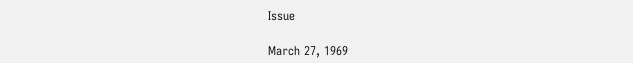Issue

March 27, 1969